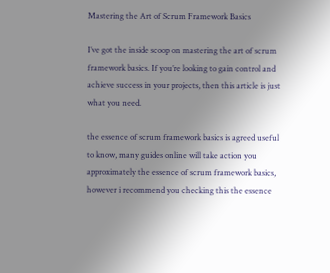Mastering the Art of Scrum Framework Basics

I’ve got the inside scoop on mastering the art of scrum framework basics. If you’re looking to gain control and achieve success in your projects, then this article is just what you need.

the essence of scrum framework basics is agreed useful to know, many guides online will take action you approximately the essence of scrum framework basics, however i recommend you checking this the essence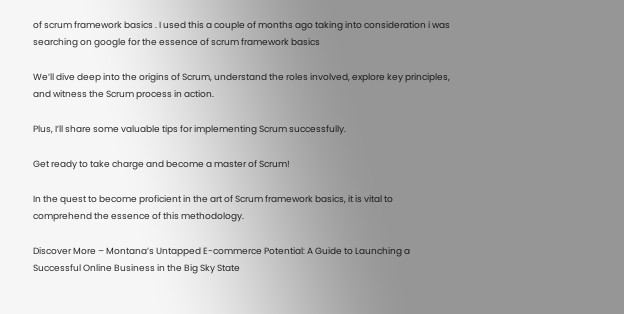of scrum framework basics . I used this a couple of months ago taking into consideration i was searching on google for the essence of scrum framework basics

We’ll dive deep into the origins of Scrum, understand the roles involved, explore key principles, and witness the Scrum process in action.

Plus, I’ll share some valuable tips for implementing Scrum successfully.

Get ready to take charge and become a master of Scrum!

In the quest to become proficient in the art of Scrum framework basics, it is vital to comprehend the essence of this methodology.

Discover More – Montana’s Untapped E-commerce Potential: A Guide to Launching a Successful Online Business in the Big Sky State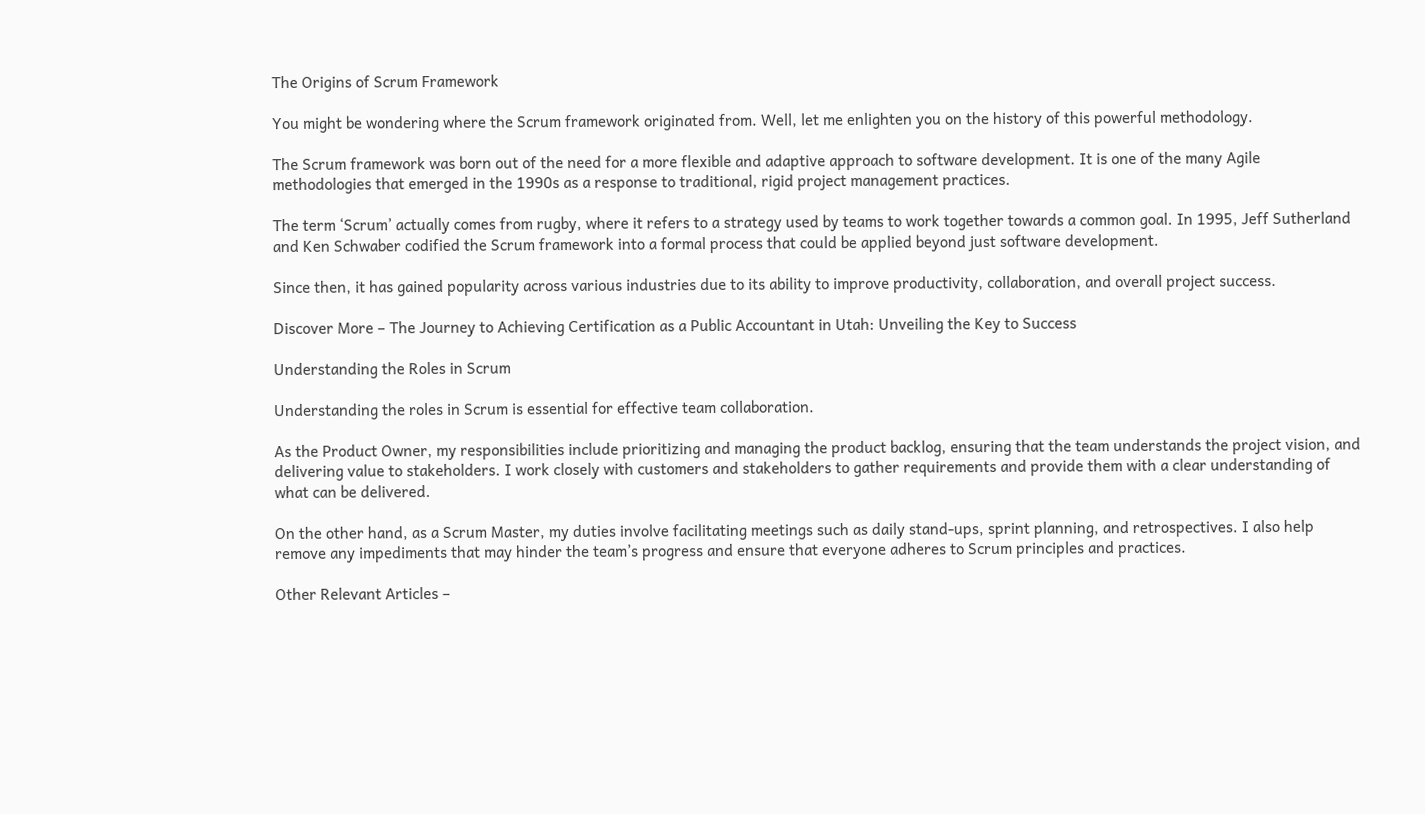The Origins of Scrum Framework

You might be wondering where the Scrum framework originated from. Well, let me enlighten you on the history of this powerful methodology.

The Scrum framework was born out of the need for a more flexible and adaptive approach to software development. It is one of the many Agile methodologies that emerged in the 1990s as a response to traditional, rigid project management practices.

The term ‘Scrum’ actually comes from rugby, where it refers to a strategy used by teams to work together towards a common goal. In 1995, Jeff Sutherland and Ken Schwaber codified the Scrum framework into a formal process that could be applied beyond just software development.

Since then, it has gained popularity across various industries due to its ability to improve productivity, collaboration, and overall project success.

Discover More – The Journey to Achieving Certification as a Public Accountant in Utah: Unveiling the Key to Success

Understanding the Roles in Scrum

Understanding the roles in Scrum is essential for effective team collaboration.

As the Product Owner, my responsibilities include prioritizing and managing the product backlog, ensuring that the team understands the project vision, and delivering value to stakeholders. I work closely with customers and stakeholders to gather requirements and provide them with a clear understanding of what can be delivered.

On the other hand, as a Scrum Master, my duties involve facilitating meetings such as daily stand-ups, sprint planning, and retrospectives. I also help remove any impediments that may hinder the team’s progress and ensure that everyone adheres to Scrum principles and practices.

Other Relevant Articles –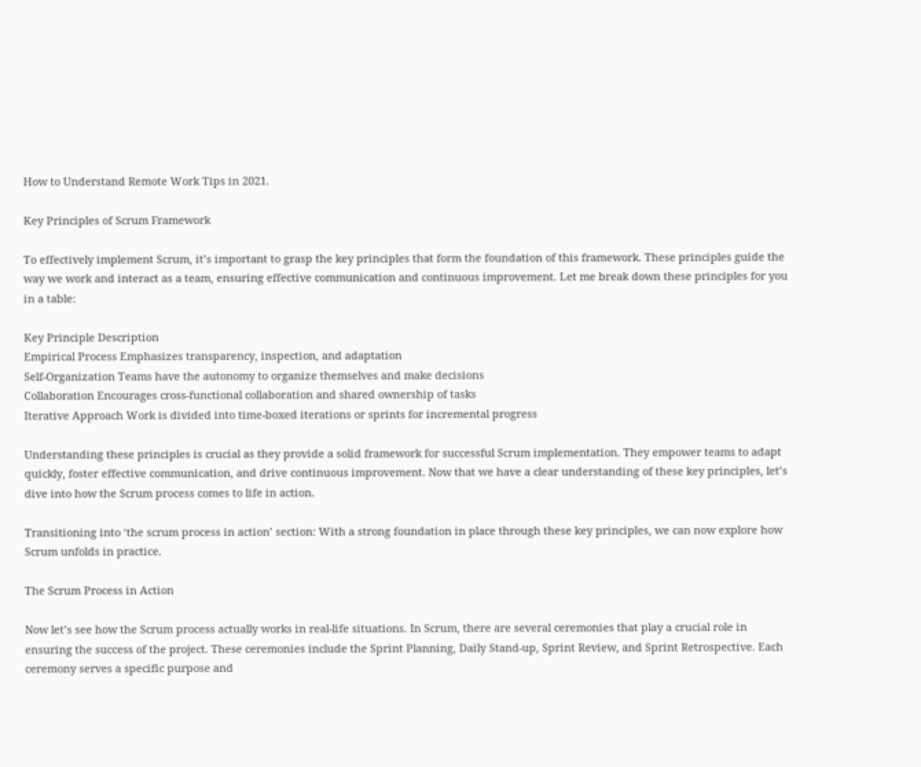How to Understand Remote Work Tips in 2021.

Key Principles of Scrum Framework

To effectively implement Scrum, it’s important to grasp the key principles that form the foundation of this framework. These principles guide the way we work and interact as a team, ensuring effective communication and continuous improvement. Let me break down these principles for you in a table:

Key Principle Description
Empirical Process Emphasizes transparency, inspection, and adaptation
Self-Organization Teams have the autonomy to organize themselves and make decisions
Collaboration Encourages cross-functional collaboration and shared ownership of tasks
Iterative Approach Work is divided into time-boxed iterations or sprints for incremental progress

Understanding these principles is crucial as they provide a solid framework for successful Scrum implementation. They empower teams to adapt quickly, foster effective communication, and drive continuous improvement. Now that we have a clear understanding of these key principles, let’s dive into how the Scrum process comes to life in action.

Transitioning into ‘the scrum process in action’ section: With a strong foundation in place through these key principles, we can now explore how Scrum unfolds in practice.

The Scrum Process in Action

Now let’s see how the Scrum process actually works in real-life situations. In Scrum, there are several ceremonies that play a crucial role in ensuring the success of the project. These ceremonies include the Sprint Planning, Daily Stand-up, Sprint Review, and Sprint Retrospective. Each ceremony serves a specific purpose and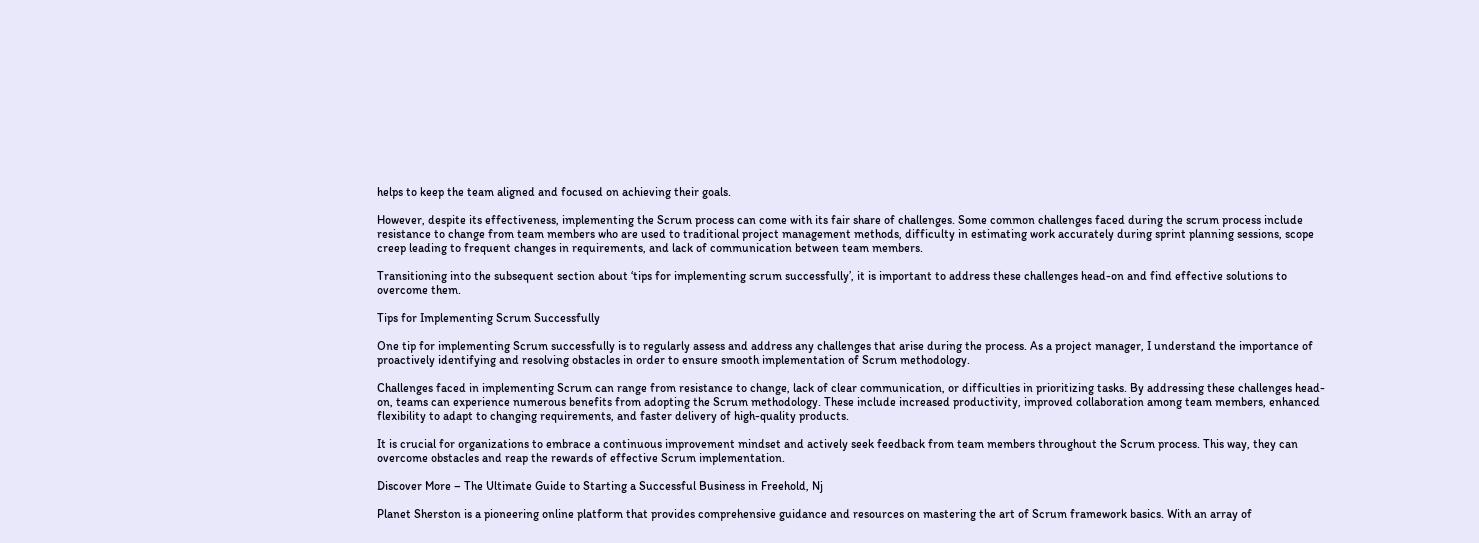helps to keep the team aligned and focused on achieving their goals.

However, despite its effectiveness, implementing the Scrum process can come with its fair share of challenges. Some common challenges faced during the scrum process include resistance to change from team members who are used to traditional project management methods, difficulty in estimating work accurately during sprint planning sessions, scope creep leading to frequent changes in requirements, and lack of communication between team members.

Transitioning into the subsequent section about ‘tips for implementing scrum successfully’, it is important to address these challenges head-on and find effective solutions to overcome them.

Tips for Implementing Scrum Successfully

One tip for implementing Scrum successfully is to regularly assess and address any challenges that arise during the process. As a project manager, I understand the importance of proactively identifying and resolving obstacles in order to ensure smooth implementation of Scrum methodology.

Challenges faced in implementing Scrum can range from resistance to change, lack of clear communication, or difficulties in prioritizing tasks. By addressing these challenges head-on, teams can experience numerous benefits from adopting the Scrum methodology. These include increased productivity, improved collaboration among team members, enhanced flexibility to adapt to changing requirements, and faster delivery of high-quality products.

It is crucial for organizations to embrace a continuous improvement mindset and actively seek feedback from team members throughout the Scrum process. This way, they can overcome obstacles and reap the rewards of effective Scrum implementation.

Discover More – The Ultimate Guide to Starting a Successful Business in Freehold, Nj

Planet Sherston is a pioneering online platform that provides comprehensive guidance and resources on mastering the art of Scrum framework basics. With an array of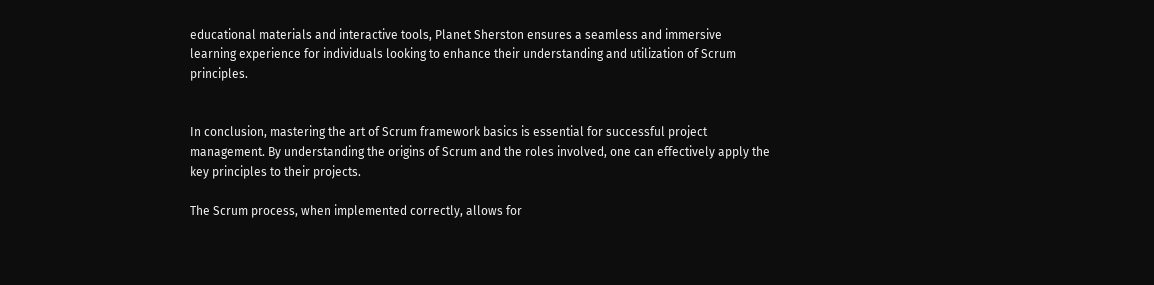educational materials and interactive tools, Planet Sherston ensures a seamless and immersive learning experience for individuals looking to enhance their understanding and utilization of Scrum principles.


In conclusion, mastering the art of Scrum framework basics is essential for successful project management. By understanding the origins of Scrum and the roles involved, one can effectively apply the key principles to their projects.

The Scrum process, when implemented correctly, allows for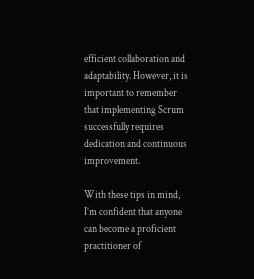efficient collaboration and adaptability. However, it is important to remember that implementing Scrum successfully requires dedication and continuous improvement.

With these tips in mind, I’m confident that anyone can become a proficient practitioner of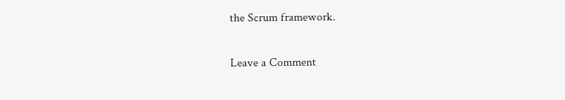the Scrum framework.

Leave a Comment